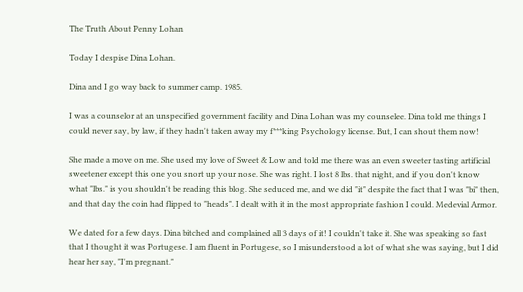The Truth About Penny Lohan

Today I despise Dina Lohan.

Dina and I go way back to summer camp. 1985.

I was a counselor at an unspecified government facility and Dina Lohan was my counselee. Dina told me things I could never say, by law, if they hadn't taken away my f***king Psychology license. But, I can shout them now!

She made a move on me. She used my love of Sweet & Low and told me there was an even sweeter tasting artificial sweetener except this one you snort up your nose. She was right. I lost 8 lbs. that night, and if you don't know what "lbs." is you shouldn't be reading this blog. She seduced me, and we did "it" despite the fact that I was "bi" then, and that day the coin had flipped to "heads". I dealt with it in the most appropriate fashion I could. Medevial Armor.

We dated for a few days. Dina bitched and complained all 3 days of it! I couldn't take it. She was speaking so fast that I thought it was Portugese. I am fluent in Portugese, so I misunderstood a lot of what she was saying, but I did hear her say, "I'm pregnant."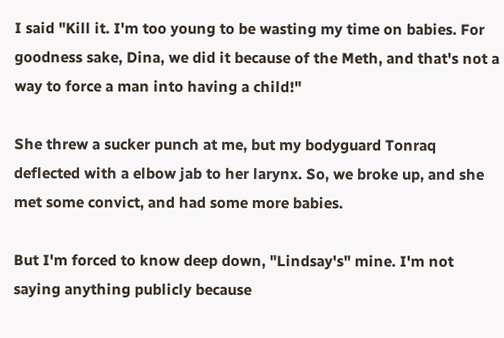I said "Kill it. I'm too young to be wasting my time on babies. For goodness sake, Dina, we did it because of the Meth, and that's not a way to force a man into having a child!"

She threw a sucker punch at me, but my bodyguard Tonraq deflected with a elbow jab to her larynx. So, we broke up, and she met some convict, and had some more babies.

But I'm forced to know deep down, "Lindsay's" mine. I'm not saying anything publicly because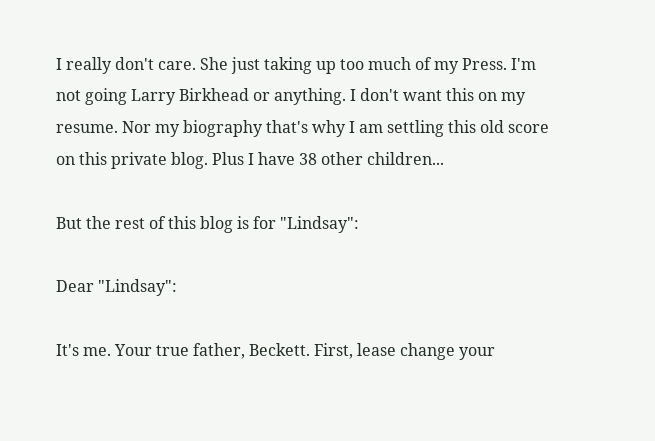I really don't care. She just taking up too much of my Press. I'm not going Larry Birkhead or anything. I don't want this on my resume. Nor my biography that's why I am settling this old score on this private blog. Plus I have 38 other children...

But the rest of this blog is for "Lindsay":

Dear "Lindsay":

It's me. Your true father, Beckett. First, lease change your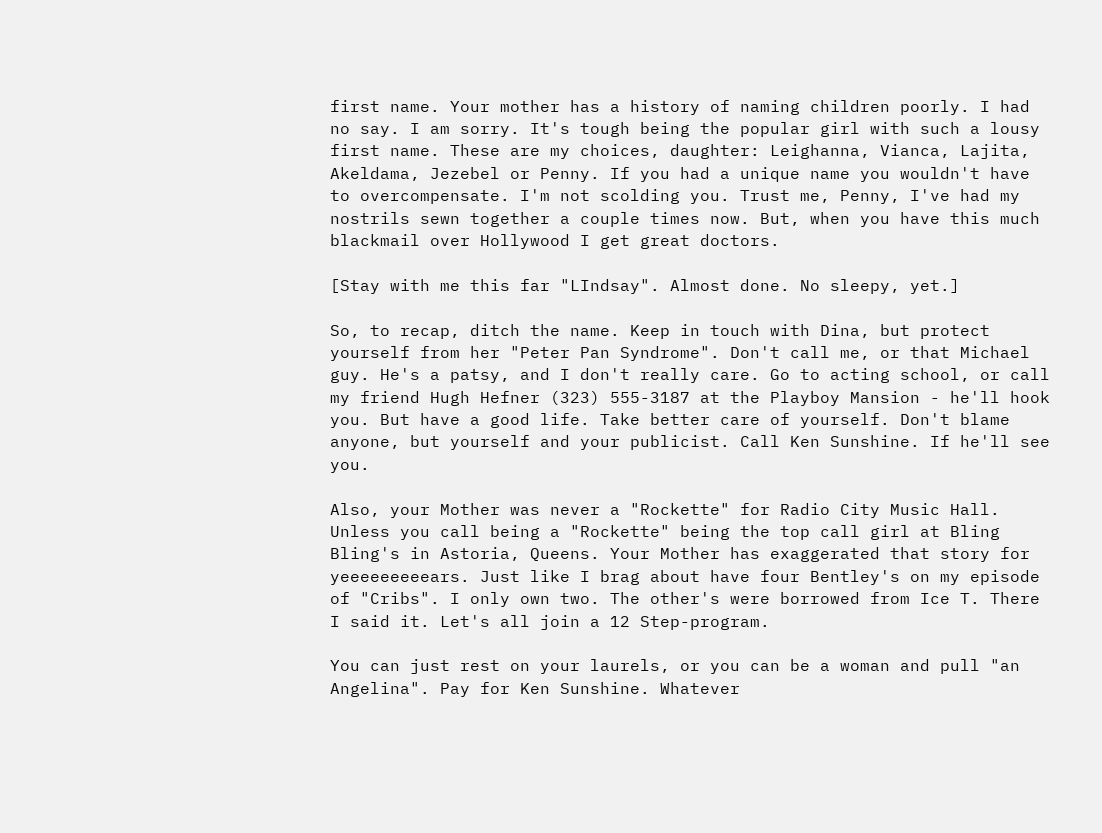first name. Your mother has a history of naming children poorly. I had no say. I am sorry. It's tough being the popular girl with such a lousy first name. These are my choices, daughter: Leighanna, Vianca, Lajita, Akeldama, Jezebel or Penny. If you had a unique name you wouldn't have to overcompensate. I'm not scolding you. Trust me, Penny, I've had my nostrils sewn together a couple times now. But, when you have this much blackmail over Hollywood I get great doctors.

[Stay with me this far "LIndsay". Almost done. No sleepy, yet.]

So, to recap, ditch the name. Keep in touch with Dina, but protect yourself from her "Peter Pan Syndrome". Don't call me, or that Michael guy. He's a patsy, and I don't really care. Go to acting school, or call my friend Hugh Hefner (323) 555-3187 at the Playboy Mansion - he'll hook you. But have a good life. Take better care of yourself. Don't blame anyone, but yourself and your publicist. Call Ken Sunshine. If he'll see you.

Also, your Mother was never a "Rockette" for Radio City Music Hall. Unless you call being a "Rockette" being the top call girl at Bling Bling's in Astoria, Queens. Your Mother has exaggerated that story for yeeeeeeeeears. Just like I brag about have four Bentley's on my episode of "Cribs". I only own two. The other's were borrowed from Ice T. There I said it. Let's all join a 12 Step-program.

You can just rest on your laurels, or you can be a woman and pull "an Angelina". Pay for Ken Sunshine. Whatever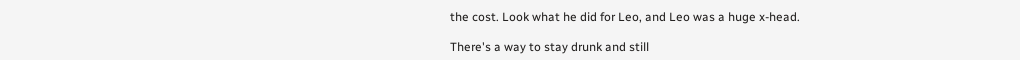the cost. Look what he did for Leo, and Leo was a huge x-head.

There's a way to stay drunk and still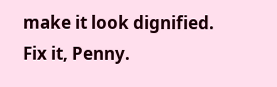make it look dignified.
Fix it, Penny.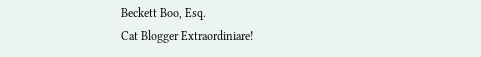Beckett Boo, Esq.
Cat Blogger Extraordiniare!